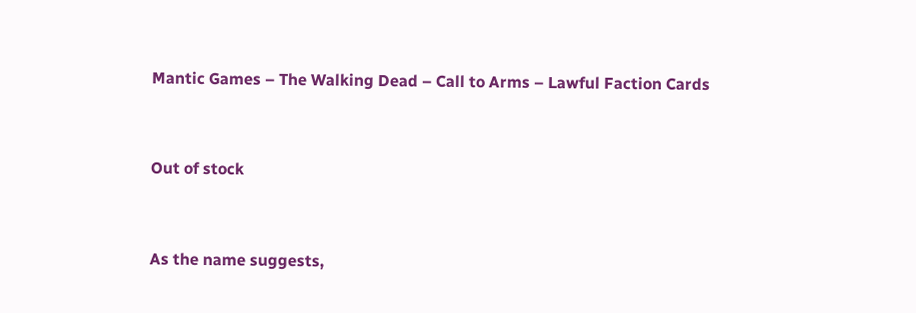Mantic Games – The Walking Dead – Call to Arms – Lawful Faction Cards


Out of stock


As the name suggests,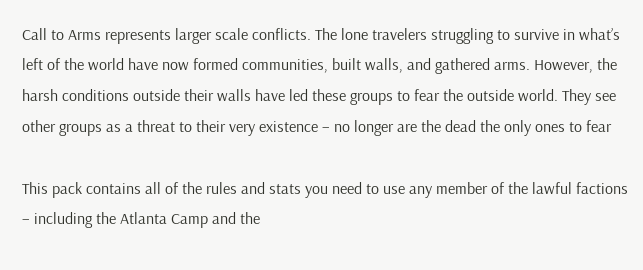Call to Arms represents larger scale conflicts. The lone travelers struggling to survive in what’s left of the world have now formed communities, built walls, and gathered arms. However, the harsh conditions outside their walls have led these groups to fear the outside world. They see other groups as a threat to their very existence – no longer are the dead the only ones to fear

This pack contains all of the rules and stats you need to use any member of the lawful factions – including the Atlanta Camp and the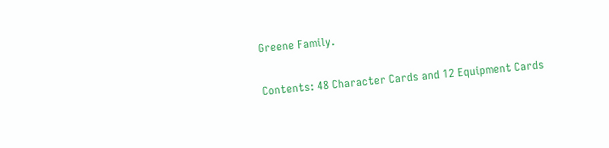Greene Family.

Contents: 48 Character Cards and 12 Equipment Cards